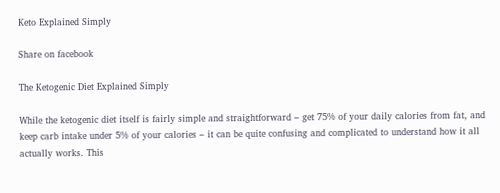Keto Explained Simply

Share on facebook

The Ketogenic Diet Explained Simply

While the ketogenic diet itself is fairly simple and straightforward – get 75% of your daily calories from fat, and keep carb intake under 5% of your calories – it can be quite confusing and complicated to understand how it all actually works. This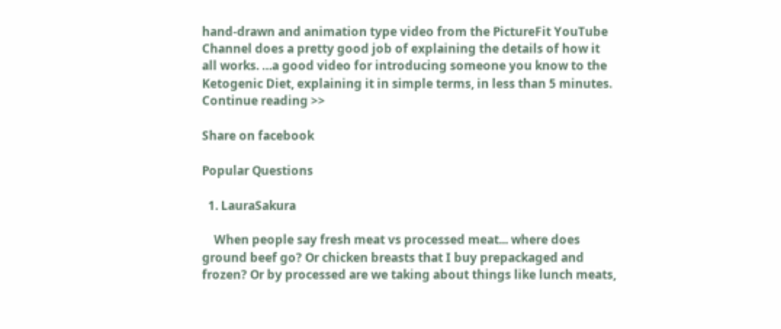hand-drawn and animation type video from the PictureFit YouTube Channel does a pretty good job of explaining the details of how it all works. …a good video for introducing someone you know to the Ketogenic Diet, explaining it in simple terms, in less than 5 minutes. Continue reading >>

Share on facebook

Popular Questions

  1. LauraSakura

    When people say fresh meat vs processed meat... where does ground beef go? Or chicken breasts that I buy prepackaged and frozen? Or by processed are we taking about things like lunch meats,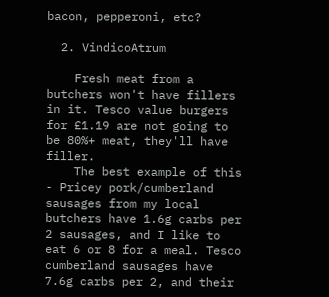bacon, pepperoni, etc?

  2. VindicoAtrum

    Fresh meat from a butchers won't have fillers in it. Tesco value burgers for £1.19 are not going to be 80%+ meat, they'll have filler.
    The best example of this - Pricey pork/cumberland sausages from my local butchers have 1.6g carbs per 2 sausages, and I like to eat 6 or 8 for a meal. Tesco cumberland sausages have 7.6g carbs per 2, and their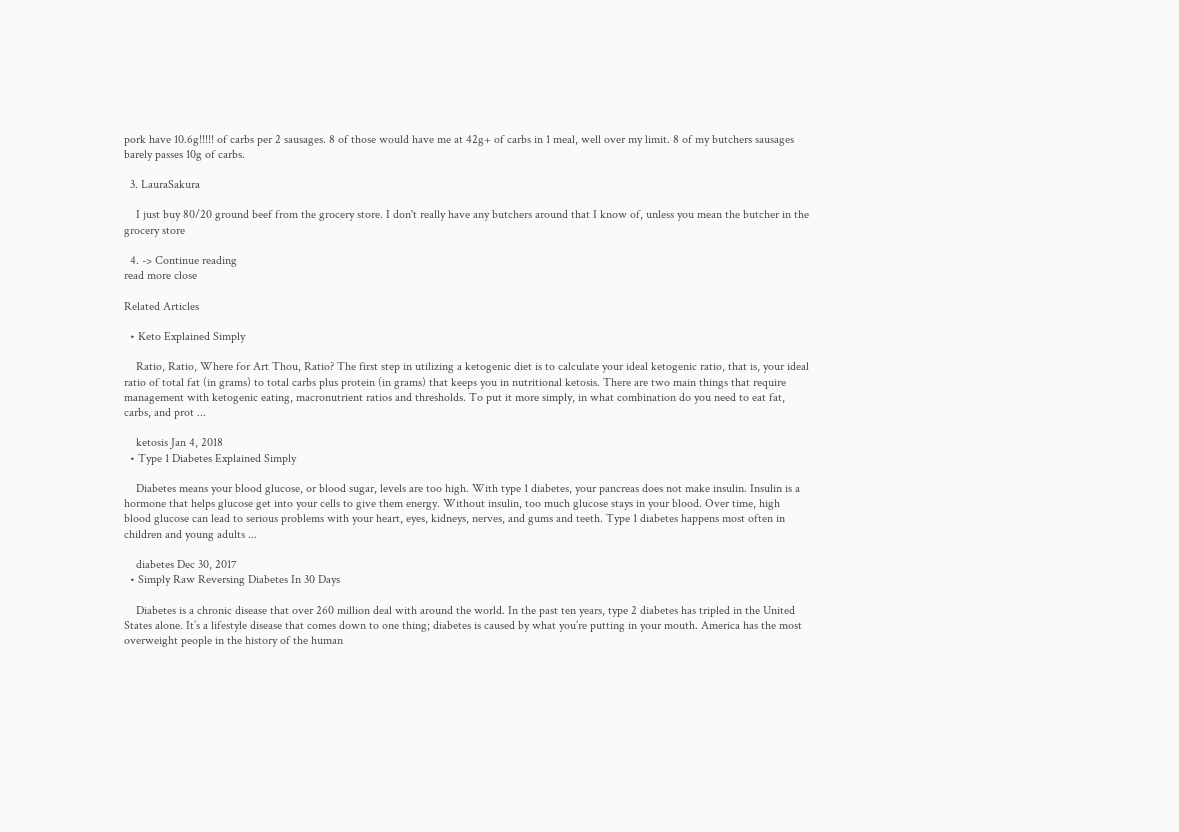pork have 10.6g!!!!! of carbs per 2 sausages. 8 of those would have me at 42g+ of carbs in 1 meal, well over my limit. 8 of my butchers sausages barely passes 10g of carbs.

  3. LauraSakura

    I just buy 80/20 ground beef from the grocery store. I don't really have any butchers around that I know of, unless you mean the butcher in the grocery store

  4. -> Continue reading
read more close

Related Articles

  • Keto Explained Simply

    Ratio, Ratio, Where for Art Thou, Ratio? The first step in utilizing a ketogenic diet is to calculate your ideal ketogenic ratio, that is, your ideal ratio of total fat (in grams) to total carbs plus protein (in grams) that keeps you in nutritional ketosis. There are two main things that require management with ketogenic eating, macronutrient ratios and thresholds. To put it more simply, in what combination do you need to eat fat, carbs, and prot ...

    ketosis Jan 4, 2018
  • Type 1 Diabetes Explained Simply

    Diabetes means your blood glucose, or blood sugar, levels are too high. With type 1 diabetes, your pancreas does not make insulin. Insulin is a hormone that helps glucose get into your cells to give them energy. Without insulin, too much glucose stays in your blood. Over time, high blood glucose can lead to serious problems with your heart, eyes, kidneys, nerves, and gums and teeth. Type 1 diabetes happens most often in children and young adults ...

    diabetes Dec 30, 2017
  • Simply Raw Reversing Diabetes In 30 Days

    Diabetes is a chronic disease that over 260 million deal with around the world. In the past ten years, type 2 diabetes has tripled in the United States alone. It’s a lifestyle disease that comes down to one thing; diabetes is caused by what you’re putting in your mouth. America has the most overweight people in the history of the human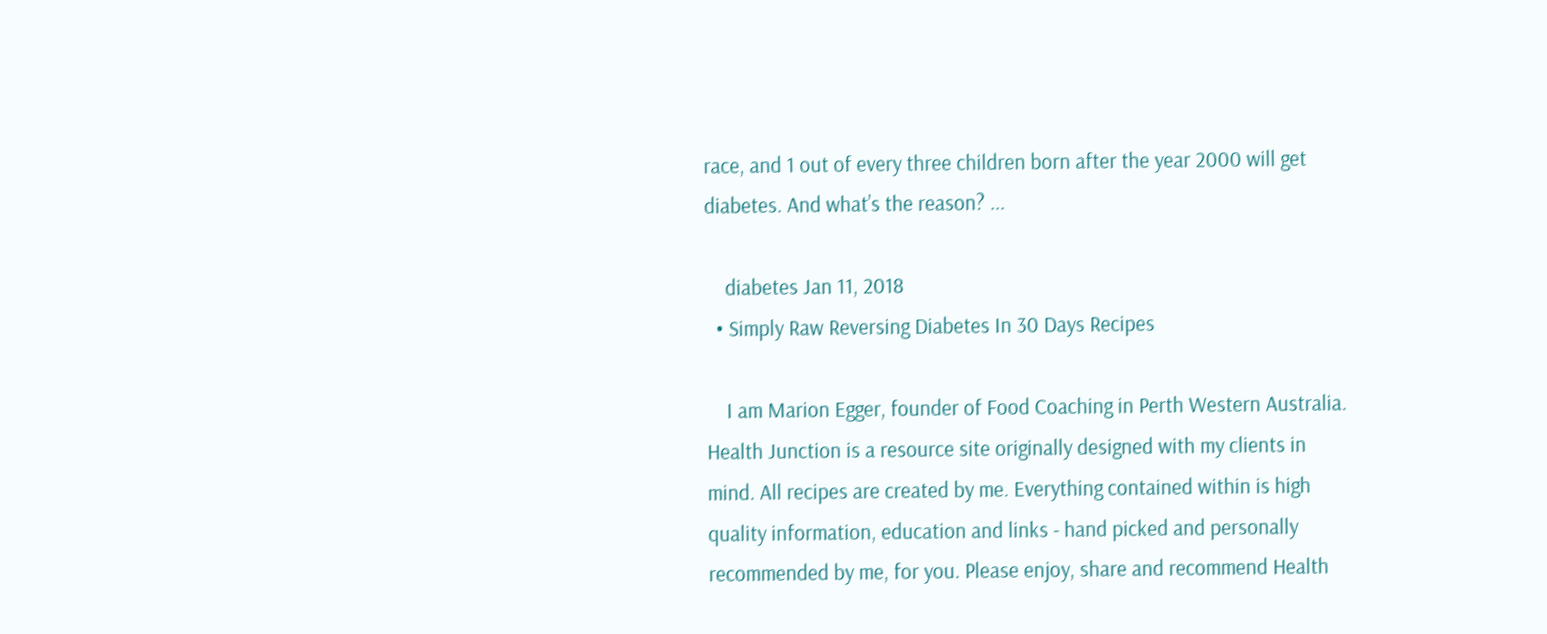race, and 1 out of every three children born after the year 2000 will get diabetes. And what’s the reason? ...

    diabetes Jan 11, 2018
  • Simply Raw Reversing Diabetes In 30 Days Recipes

    I am Marion Egger, founder of Food Coaching in Perth Western Australia. Health Junction is a resource site originally designed with my clients in mind. All recipes are created by me. Everything contained within is high quality information, education and links - hand picked and personally recommended by me, for you. Please enjoy, share and recommend Health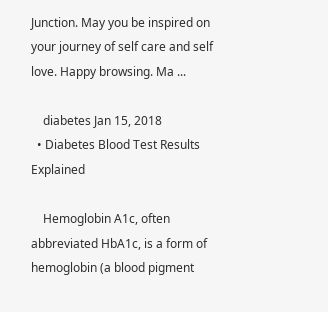Junction. May you be inspired on your journey of self care and self love. Happy browsing. Ma ...

    diabetes Jan 15, 2018
  • Diabetes Blood Test Results Explained

    Hemoglobin A1c, often abbreviated HbA1c, is a form of hemoglobin (a blood pigment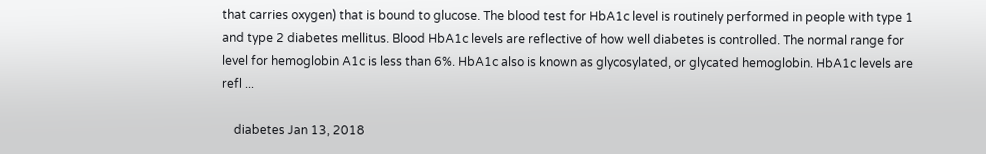that carries oxygen) that is bound to glucose. The blood test for HbA1c level is routinely performed in people with type 1 and type 2 diabetes mellitus. Blood HbA1c levels are reflective of how well diabetes is controlled. The normal range for level for hemoglobin A1c is less than 6%. HbA1c also is known as glycosylated, or glycated hemoglobin. HbA1c levels are refl ...

    diabetes Jan 13, 2018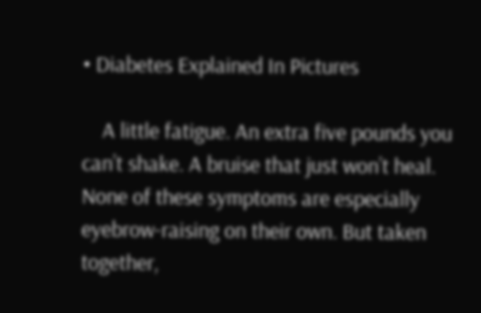• Diabetes Explained In Pictures

    A little fatigue. An extra five pounds you can’t shake. A bruise that just won’t heal. None of these symptoms are especially eyebrow-raising on their own. But taken together,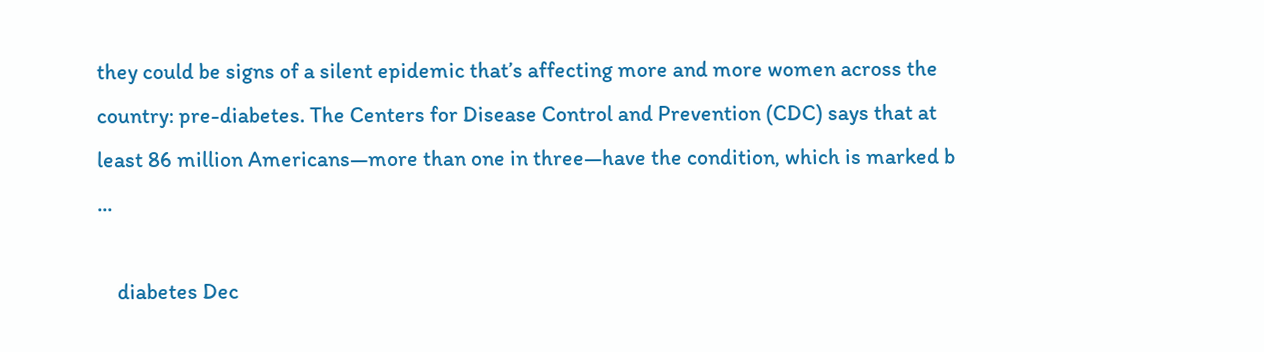they could be signs of a silent epidemic that’s affecting more and more women across the country: pre-diabetes. The Centers for Disease Control and Prevention (CDC) says that at least 86 million Americans—more than one in three—have the condition, which is marked b ...

    diabetes Dec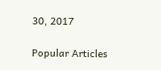30, 2017

Popular Articles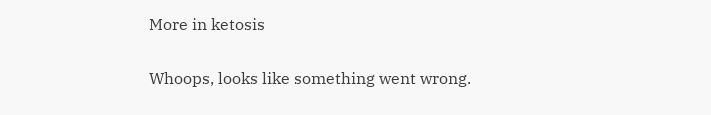More in ketosis

Whoops, looks like something went wrong.